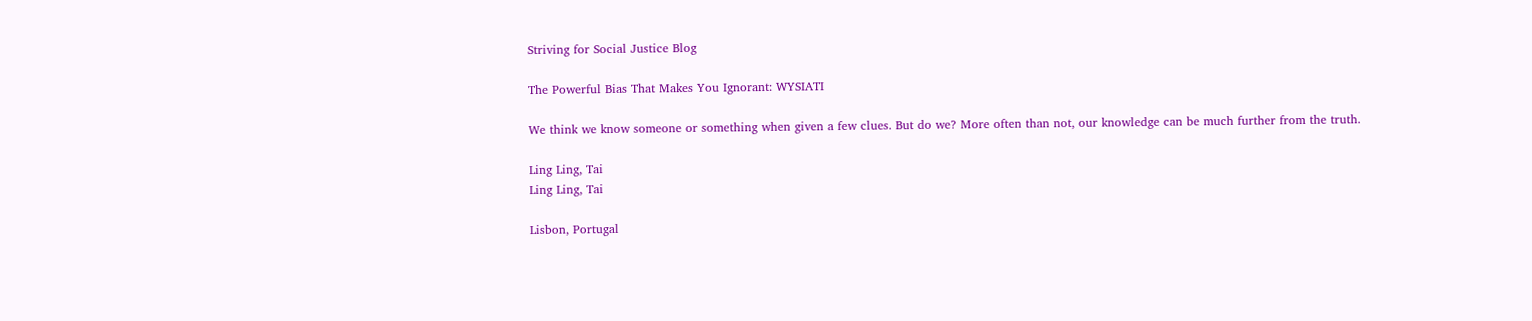Striving for Social Justice Blog

The Powerful Bias That Makes You Ignorant: WYSIATI

We think we know someone or something when given a few clues. But do we? More often than not, our knowledge can be much further from the truth.

Ling Ling, Tai
Ling Ling, Tai

Lisbon, Portugal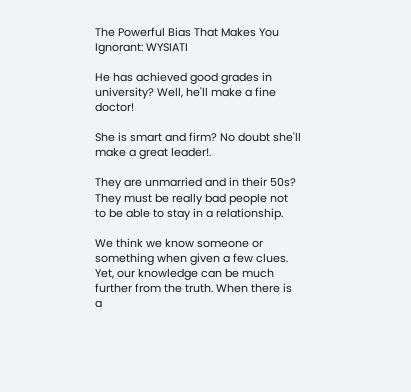The Powerful Bias That Makes You Ignorant: WYSIATI

He has achieved good grades in university? Well, he'll make a fine doctor!

She is smart and firm? No doubt she'll make a great leader!.

They are unmarried and in their 50s? They must be really bad people not to be able to stay in a relationship.

We think we know someone or something when given a few clues. Yet, our knowledge can be much further from the truth. When there is a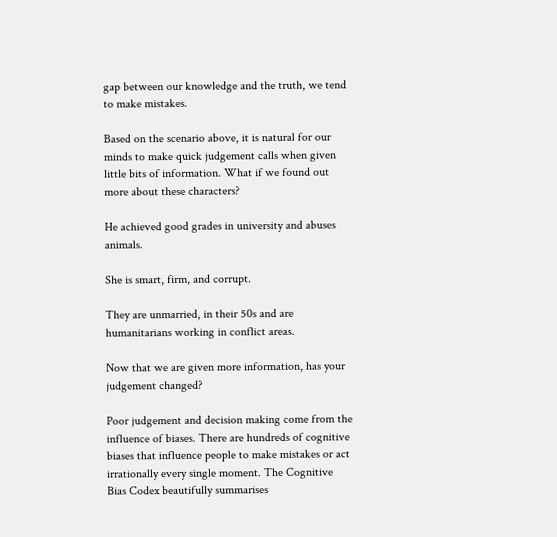gap between our knowledge and the truth, we tend to make mistakes.

Based on the scenario above, it is natural for our minds to make quick judgement calls when given little bits of information. What if we found out more about these characters?

He achieved good grades in university and abuses animals.

She is smart, firm, and corrupt.

They are unmarried, in their 50s and are humanitarians working in conflict areas.

Now that we are given more information, has your judgement changed?

Poor judgement and decision making come from the influence of biases. There are hundreds of cognitive biases that influence people to make mistakes or act irrationally every single moment. The Cognitive Bias Codex beautifully summarises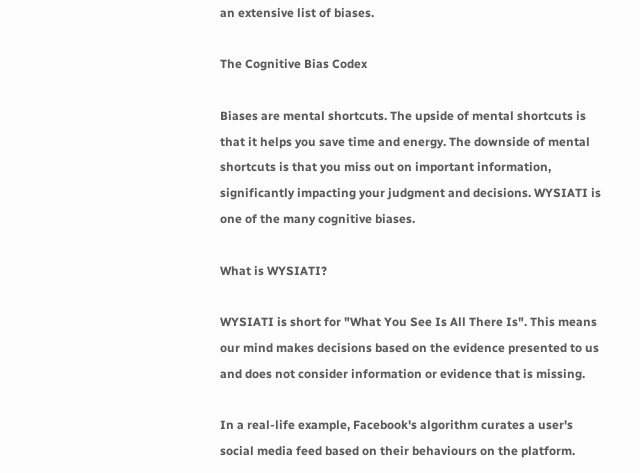an extensive list of biases.

The Cognitive Bias Codex

Biases are mental shortcuts. The upside of mental shortcuts is that it helps you save time and energy. The downside of mental shortcuts is that you miss out on important information, significantly impacting your judgment and decisions. WYSIATI is one of the many cognitive biases.

What is WYSIATI?

WYSIATI is short for "What You See Is All There Is". This means our mind makes decisions based on the evidence presented to us and does not consider information or evidence that is missing.

In a real-life example, Facebook's algorithm curates a user's social media feed based on their behaviours on the platform.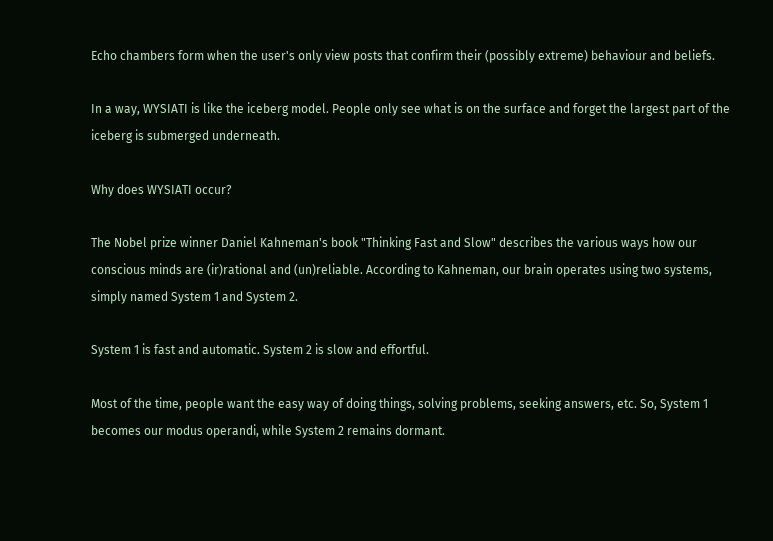Echo chambers form when the user's only view posts that confirm their (possibly extreme) behaviour and beliefs.

In a way, WYSIATI is like the iceberg model. People only see what is on the surface and forget the largest part of the iceberg is submerged underneath.

Why does WYSIATI occur?

The Nobel prize winner Daniel Kahneman's book "Thinking Fast and Slow" describes the various ways how our conscious minds are (ir)rational and (un)reliable. According to Kahneman, our brain operates using two systems, simply named System 1 and System 2.

System 1 is fast and automatic. System 2 is slow and effortful.

Most of the time, people want the easy way of doing things, solving problems, seeking answers, etc. So, System 1 becomes our modus operandi, while System 2 remains dormant.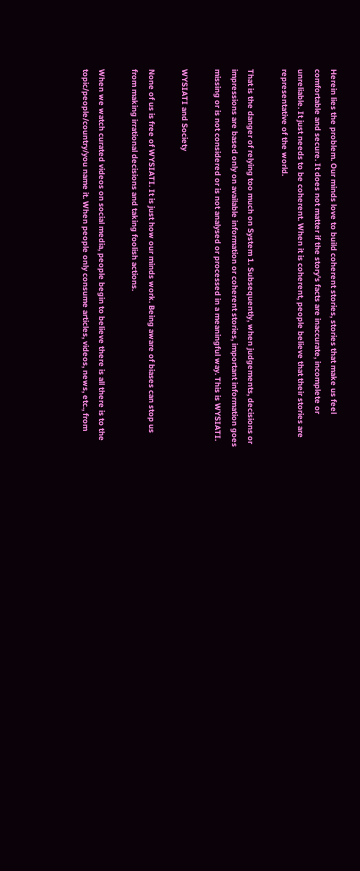Herein lies the problem. Our minds love to build coherent stories, stories that make us feel comfortable and secure. It does not matter if the story's facts are inaccurate, incomplete or unreliable. It just needs to be coherent. When it is coherent, people believe that their stories are representative of the world.

That is the danger of relying too much on System 1. Subsequently, when judgements, decisions or impressions are based only on available information or coherent stories, important information goes missing or is not considered or is not analysed or processed in a meaningful way. This is WYSIATI.

WYSIATI and Society

None of us is free of WYSIATI. It is just how our minds work. Being aware of biases can stop us from making irrational decisions and taking foolish actions.

When we watch curated videos on social media, people begin to believe there is all there is to the topic/people/country/you name it. When people only consume articles, videos, news, etc., from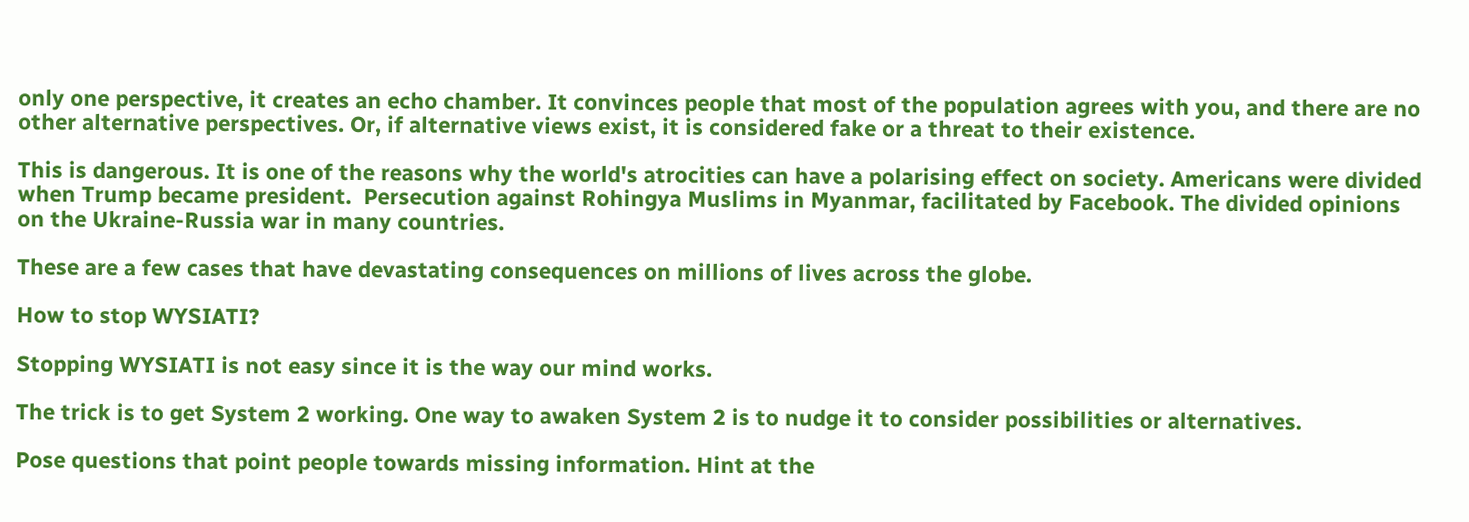only one perspective, it creates an echo chamber. It convinces people that most of the population agrees with you, and there are no other alternative perspectives. Or, if alternative views exist, it is considered fake or a threat to their existence.

This is dangerous. It is one of the reasons why the world's atrocities can have a polarising effect on society. Americans were divided when Trump became president.  Persecution against Rohingya Muslims in Myanmar, facilitated by Facebook. The divided opinions on the Ukraine-Russia war in many countries.

These are a few cases that have devastating consequences on millions of lives across the globe.

How to stop WYSIATI?

Stopping WYSIATI is not easy since it is the way our mind works.

The trick is to get System 2 working. One way to awaken System 2 is to nudge it to consider possibilities or alternatives.

Pose questions that point people towards missing information. Hint at the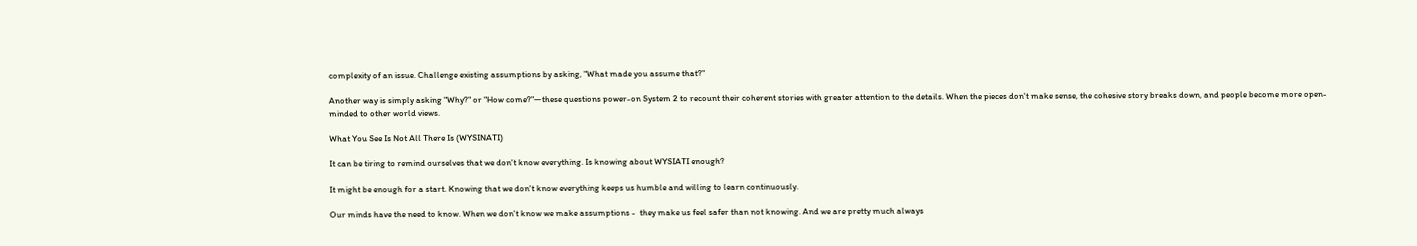complexity of an issue. Challenge existing assumptions by asking, "What made you assume that?"

Another way is simply asking "Why?" or "How come?"—these questions power-on System 2 to recount their coherent stories with greater attention to the details. When the pieces don't make sense, the cohesive story breaks down, and people become more open-minded to other world views.

What You See Is Not All There Is (WYSINATI)

It can be tiring to remind ourselves that we don't know everything. Is knowing about WYSIATI enough?

It might be enough for a start. Knowing that we don't know everything keeps us humble and willing to learn continuously.

Our minds have the need to know. When we don't know we make assumptions -  they make us feel safer than not knowing. And we are pretty much always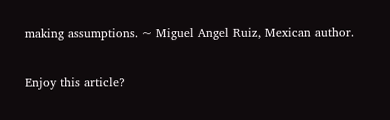making assumptions. ~ Miguel Angel Ruiz, Mexican author.

Enjoy this article?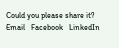Could you please share it?
Email   Facebook   LinkedIn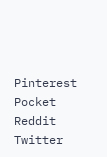Pinterest   Pocket   Reddit   Twitter